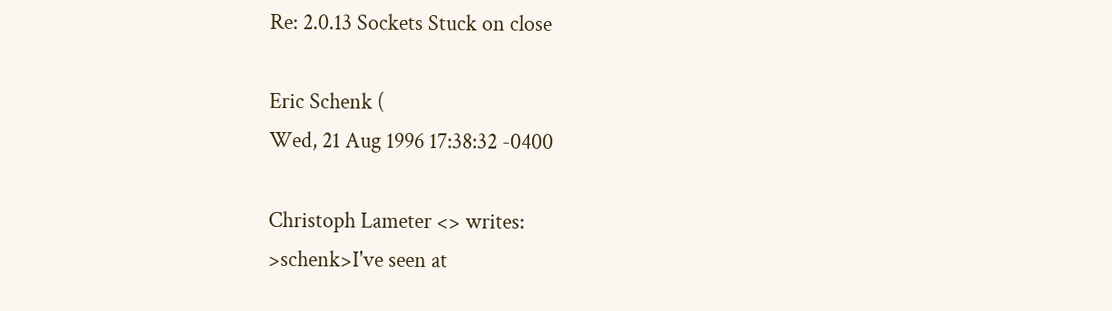Re: 2.0.13 Sockets Stuck on close

Eric Schenk (
Wed, 21 Aug 1996 17:38:32 -0400

Christoph Lameter <> writes:
>schenk>I've seen at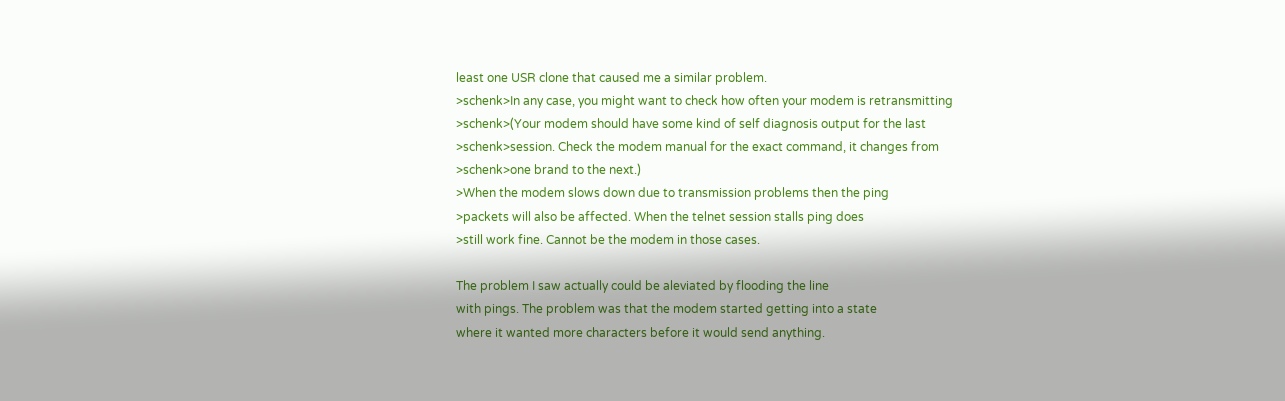least one USR clone that caused me a similar problem.
>schenk>In any case, you might want to check how often your modem is retransmitting
>schenk>(Your modem should have some kind of self diagnosis output for the last
>schenk>session. Check the modem manual for the exact command, it changes from
>schenk>one brand to the next.)
>When the modem slows down due to transmission problems then the ping
>packets will also be affected. When the telnet session stalls ping does
>still work fine. Cannot be the modem in those cases.

The problem I saw actually could be aleviated by flooding the line
with pings. The problem was that the modem started getting into a state
where it wanted more characters before it would send anything.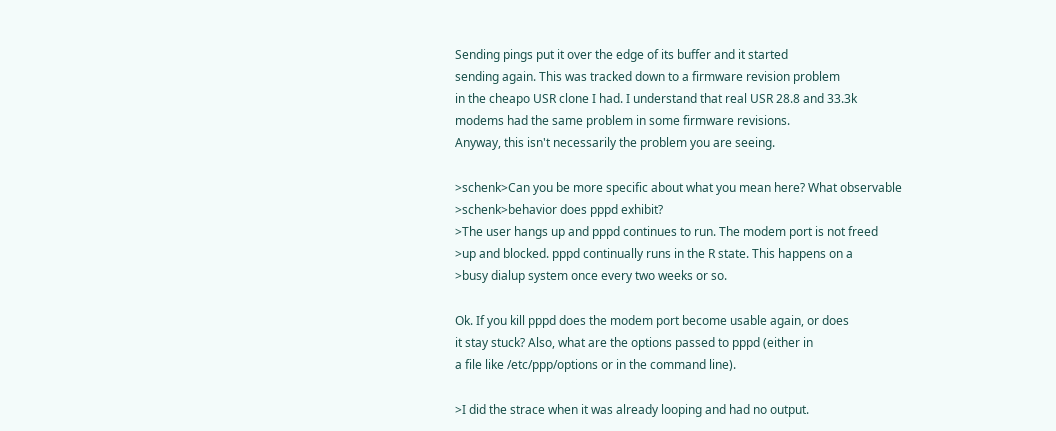Sending pings put it over the edge of its buffer and it started
sending again. This was tracked down to a firmware revision problem
in the cheapo USR clone I had. I understand that real USR 28.8 and 33.3k
modems had the same problem in some firmware revisions.
Anyway, this isn't necessarily the problem you are seeing.

>schenk>Can you be more specific about what you mean here? What observable
>schenk>behavior does pppd exhibit?
>The user hangs up and pppd continues to run. The modem port is not freed
>up and blocked. pppd continually runs in the R state. This happens on a
>busy dialup system once every two weeks or so.

Ok. If you kill pppd does the modem port become usable again, or does
it stay stuck? Also, what are the options passed to pppd (either in
a file like /etc/ppp/options or in the command line).

>I did the strace when it was already looping and had no output.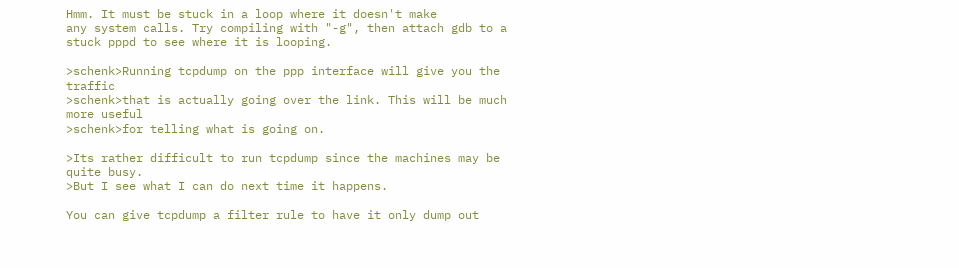Hmm. It must be stuck in a loop where it doesn't make
any system calls. Try compiling with "-g", then attach gdb to a
stuck pppd to see where it is looping.

>schenk>Running tcpdump on the ppp interface will give you the traffic
>schenk>that is actually going over the link. This will be much more useful
>schenk>for telling what is going on.

>Its rather difficult to run tcpdump since the machines may be quite busy.
>But I see what I can do next time it happens.

You can give tcpdump a filter rule to have it only dump out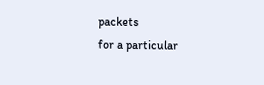packets
for a particular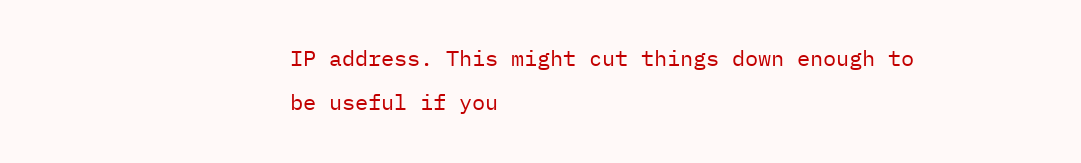IP address. This might cut things down enough to
be useful if you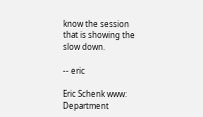know the session that is showing the slow down.

-- eric

Eric Schenk www:
Department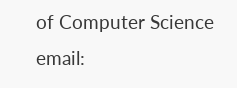of Computer Science email: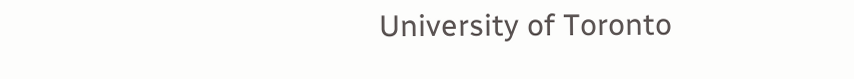University of Toronto